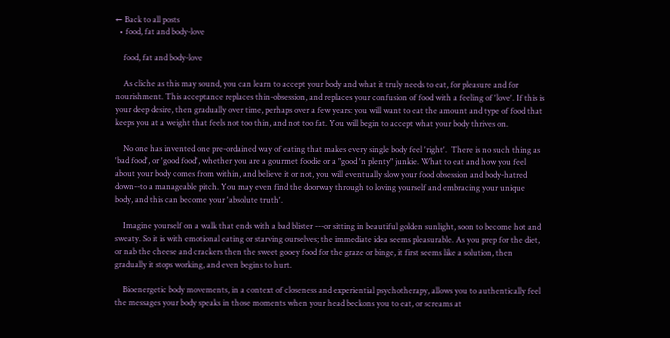← Back to all posts
  • food, fat and body-love

    food, fat and body-love

    As cliche as this may sound, you can learn to accept your body and what it truly needs to eat, for pleasure and for nourishment. This acceptance replaces thin-obsession, and replaces your confusion of food with a feeling of 'love'. If this is your deep desire, then gradually over time, perhaps over a few years: you will want to eat the amount and type of food that keeps you at a weight that feels not too thin, and not too fat. You will begin to accept what your body thrives on.

    No one has invented one pre-ordained way of eating that makes every single body feel 'right'.  There is no such thing as 'bad food', or 'good food', whether you are a gourmet foodie or a "good 'n plenty" junkie. What to eat and how you feel about your body comes from within, and believe it or not, you will eventually slow your food obsession and body-hatred down--to a manageable pitch. You may even find the doorway through to loving yourself and embracing your unique body, and this can become your 'absolute truth'.

    Imagine yourself on a walk that ends with a bad blister ---or sitting in beautiful golden sunlight, soon to become hot and sweaty. So it is with emotional eating or starving ourselves; the immediate idea seems pleasurable. As you prep for the diet, or nab the cheese and crackers then the sweet gooey food for the graze or binge, it first seems like a solution, then gradually it stops working, and even begins to hurt.

    Bioenergetic body movements, in a context of closeness and experiential psychotherapy, allows you to authentically feel  the messages your body speaks in those moments when your head beckons you to eat, or screams at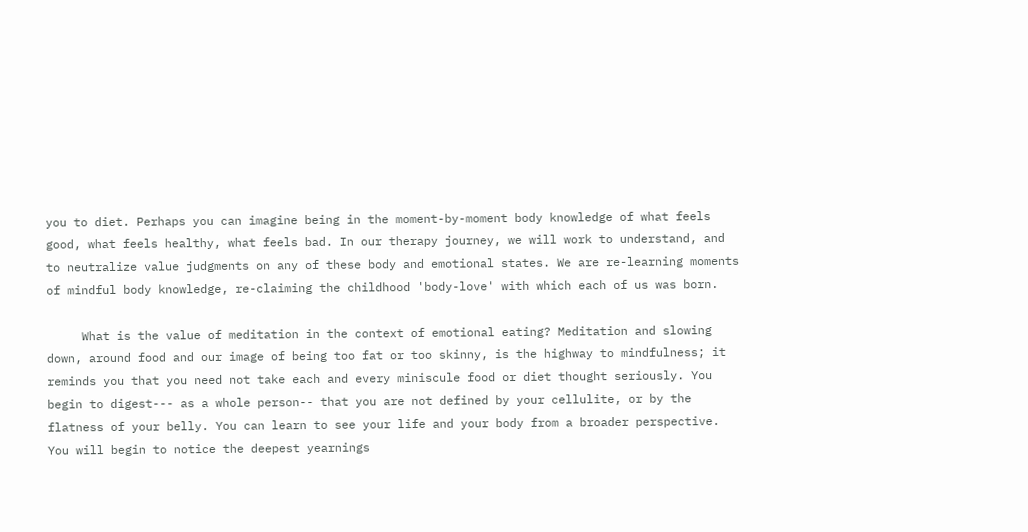you to diet. Perhaps you can imagine being in the moment-by-moment body knowledge of what feels good, what feels healthy, what feels bad. In our therapy journey, we will work to understand, and to neutralize value judgments on any of these body and emotional states. We are re-learning moments of mindful body knowledge, re-claiming the childhood 'body-love' with which each of us was born.

     What is the value of meditation in the context of emotional eating? Meditation and slowing down, around food and our image of being too fat or too skinny, is the highway to mindfulness; it reminds you that you need not take each and every miniscule food or diet thought seriously. You begin to digest--- as a whole person-- that you are not defined by your cellulite, or by the flatness of your belly. You can learn to see your life and your body from a broader perspective. You will begin to notice the deepest yearnings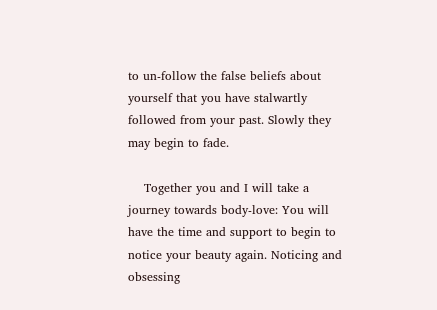to un-follow the false beliefs about yourself that you have stalwartly followed from your past. Slowly they may begin to fade.

    Together you and I will take a journey towards body-love: You will have the time and support to begin to notice your beauty again. Noticing and obsessing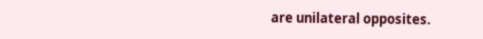are unilateral opposites.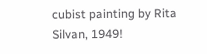cubist painting by Rita Silvan, 1949!